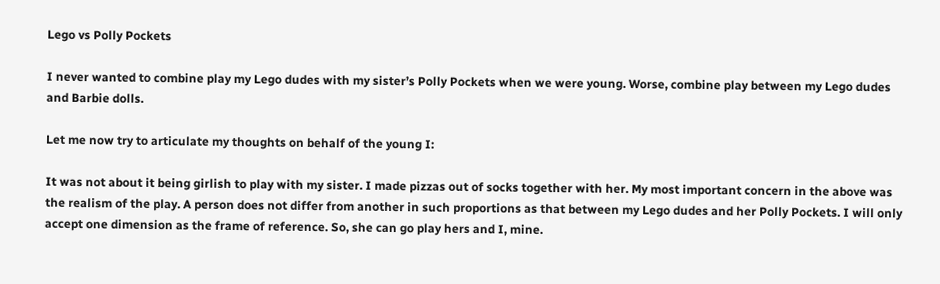Lego vs Polly Pockets

I never wanted to combine play my Lego dudes with my sister’s Polly Pockets when we were young. Worse, combine play between my Lego dudes and Barbie dolls.

Let me now try to articulate my thoughts on behalf of the young I:

It was not about it being girlish to play with my sister. I made pizzas out of socks together with her. My most important concern in the above was the realism of the play. A person does not differ from another in such proportions as that between my Lego dudes and her Polly Pockets. I will only accept one dimension as the frame of reference. So, she can go play hers and I, mine.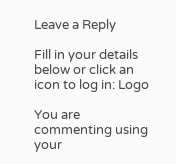Leave a Reply

Fill in your details below or click an icon to log in: Logo

You are commenting using your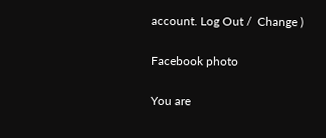account. Log Out /  Change )

Facebook photo

You are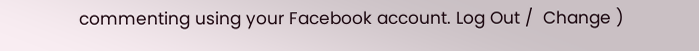commenting using your Facebook account. Log Out /  Change )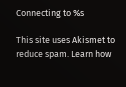Connecting to %s

This site uses Akismet to reduce spam. Learn how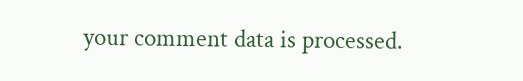your comment data is processed.